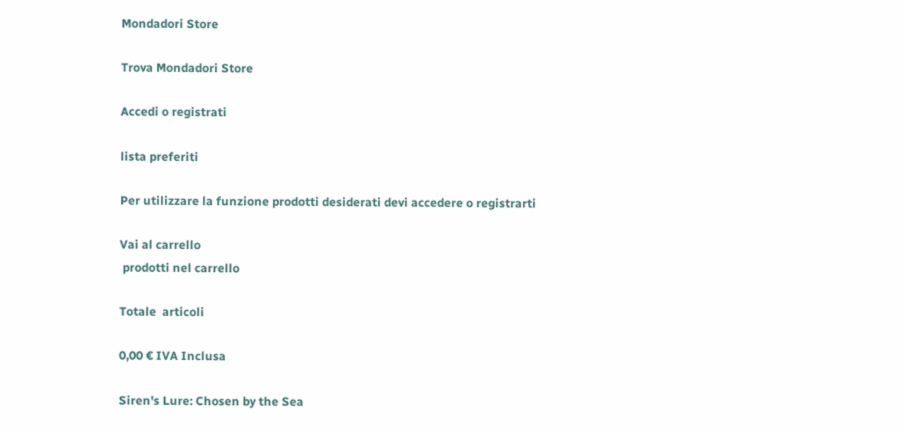Mondadori Store

Trova Mondadori Store

Accedi o registrati

lista preferiti

Per utilizzare la funzione prodotti desiderati devi accedere o registrarti

Vai al carrello
 prodotti nel carrello

Totale  articoli

0,00 € IVA Inclusa

Siren's Lure: Chosen by the Sea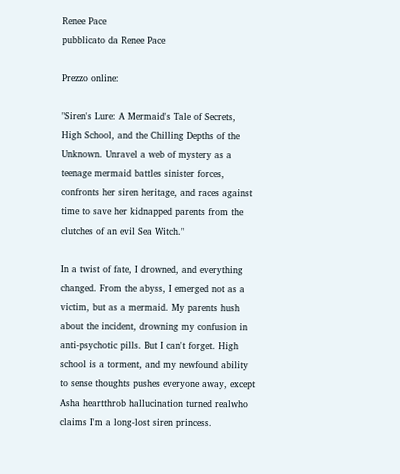Renee Pace
pubblicato da Renee Pace

Prezzo online:

"Siren's Lure: A Mermaid's Tale of Secrets, High School, and the Chilling Depths of the Unknown. Unravel a web of mystery as a teenage mermaid battles sinister forces, confronts her siren heritage, and races against time to save her kidnapped parents from the clutches of an evil Sea Witch."

In a twist of fate, I drowned, and everything changed. From the abyss, I emerged not as a victim, but as a mermaid. My parents hush about the incident, drowning my confusion in anti-psychotic pills. But I can't forget. High school is a torment, and my newfound ability to sense thoughts pushes everyone away, except Asha heartthrob hallucination turned realwho claims I'm a long-lost siren princess.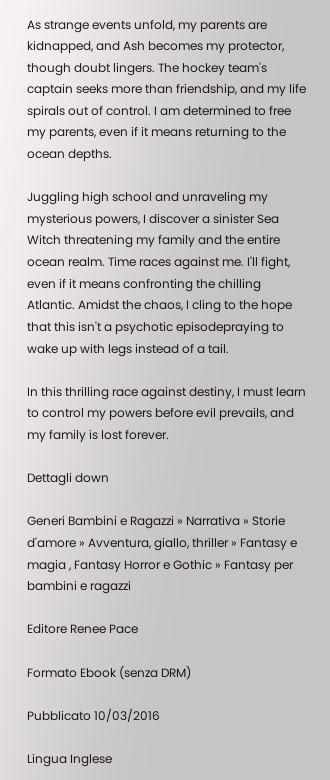As strange events unfold, my parents are kidnapped, and Ash becomes my protector, though doubt lingers. The hockey team's captain seeks more than friendship, and my life spirals out of control. I am determined to free my parents, even if it means returning to the ocean depths.

Juggling high school and unraveling my mysterious powers, I discover a sinister Sea Witch threatening my family and the entire ocean realm. Time races against me. I'll fight, even if it means confronting the chilling Atlantic. Amidst the chaos, I cling to the hope that this isn't a psychotic episodepraying to wake up with legs instead of a tail.

In this thrilling race against destiny, I must learn to control my powers before evil prevails, and my family is lost forever.

Dettagli down

Generi Bambini e Ragazzi » Narrativa » Storie d'amore » Avventura, giallo, thriller » Fantasy e magia , Fantasy Horror e Gothic » Fantasy per bambini e ragazzi

Editore Renee Pace

Formato Ebook (senza DRM)

Pubblicato 10/03/2016

Lingua Inglese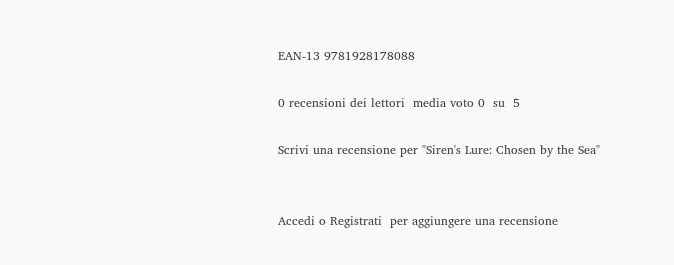EAN-13 9781928178088

0 recensioni dei lettori  media voto 0  su  5

Scrivi una recensione per "Siren's Lure: Chosen by the Sea"


Accedi o Registrati  per aggiungere una recensione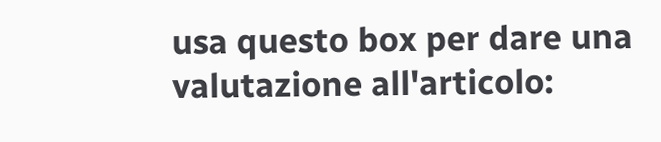usa questo box per dare una valutazione all'articolo: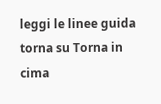leggi le linee guida
torna su Torna in cima